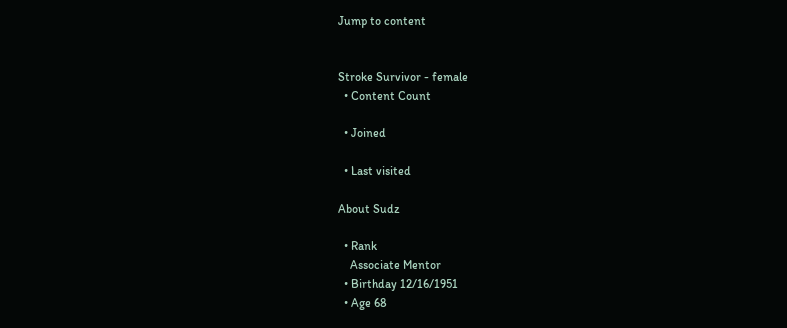Jump to content


Stroke Survivor - female
  • Content Count

  • Joined

  • Last visited

About Sudz

  • Rank
    Associate Mentor
  • Birthday 12/16/1951
  • Age 68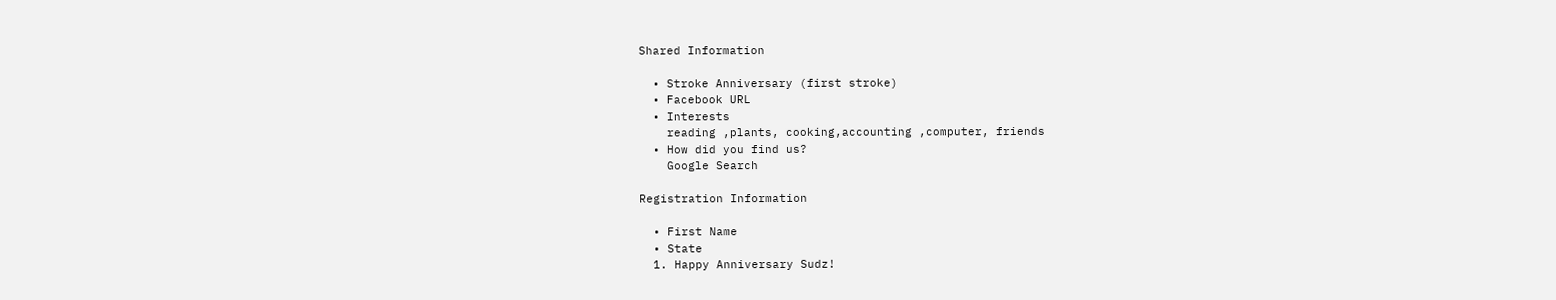Shared Information

  • Stroke Anniversary (first stroke)
  • Facebook URL
  • Interests
    reading ,plants, cooking,accounting ,computer, friends
  • How did you find us?
    Google Search

Registration Information

  • First Name
  • State
  1. Happy Anniversary Sudz!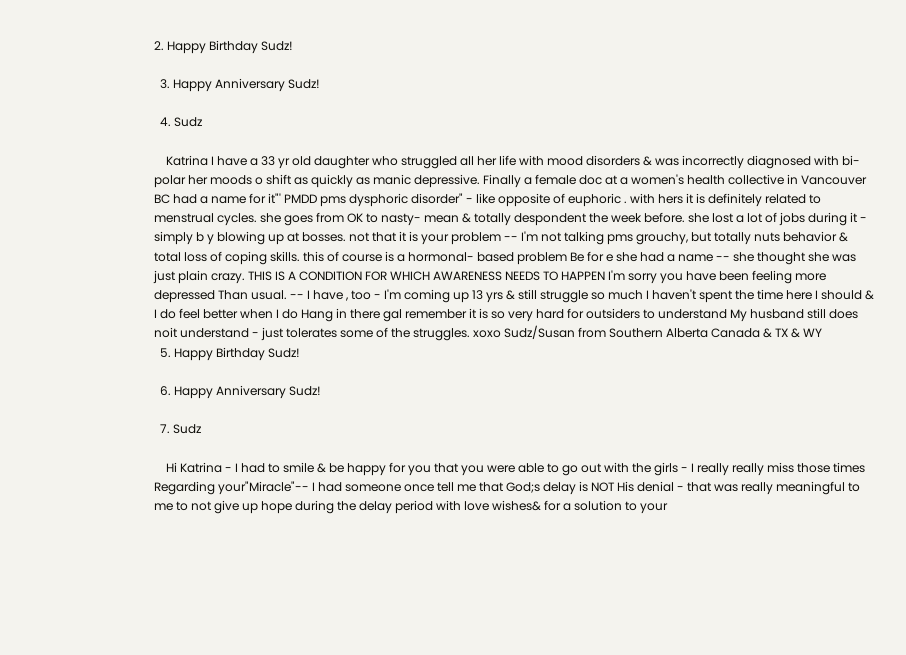2. Happy Birthday Sudz!

  3. Happy Anniversary Sudz!

  4. Sudz

    Katrina I have a 33 yr old daughter who struggled all her life with mood disorders & was incorrectly diagnosed with bi-polar her moods o shift as quickly as manic depressive. Finally a female doc at a women's health collective in Vancouver BC had a name for it"' PMDD pms dysphoric disorder" - like opposite of euphoric . with hers it is definitely related to menstrual cycles. she goes from OK to nasty- mean & totally despondent the week before. she lost a lot of jobs during it - simply b y blowing up at bosses. not that it is your problem -- I'm not talking pms grouchy, but totally nuts behavior & total loss of coping skills. this of course is a hormonal- based problem Be for e she had a name -- she thought she was just plain crazy. THIS IS A CONDITION FOR WHICH AWARENESS NEEDS TO HAPPEN I'm sorry you have been feeling more depressed Than usual. -- I have , too - I'm coming up 13 yrs & still struggle so much I haven't spent the time here I should & I do feel better when I do Hang in there gal remember it is so very hard for outsiders to understand My husband still does noit understand - just tolerates some of the struggles. xoxo Sudz/Susan from Southern Alberta Canada & TX & WY
  5. Happy Birthday Sudz!

  6. Happy Anniversary Sudz!

  7. Sudz

    Hi Katrina - I had to smile & be happy for you that you were able to go out with the girls - I really really miss those times Regarding your"Miracle"-- I had someone once tell me that God;s delay is NOT His denial - that was really meaningful to me to not give up hope during the delay period with love wishes& for a solution to your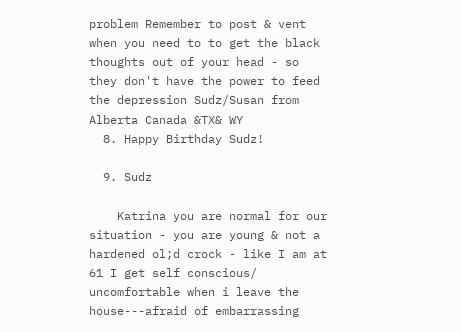problem Remember to post & vent when you need to to get the black thoughts out of your head - so they don't have the power to feed the depression Sudz/Susan from Alberta Canada &TX& WY
  8. Happy Birthday Sudz!

  9. Sudz

    Katrina you are normal for our situation - you are young & not a hardened ol;d crock - like I am at 61 I get self conscious/ uncomfortable when i leave the house---afraid of embarrassing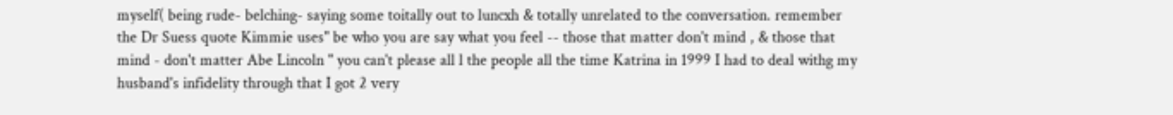myself( being rude- belching- saying some toitally out to luncxh & totally unrelated to the conversation. remember the Dr Suess quote Kimmie uses" be who you are say what you feel -- those that matter don't mind , & those that mind - don't matter Abe Lincoln " you can't please all l the people all the time Katrina in 1999 I had to deal withg my husband's infidelity through that I got 2 very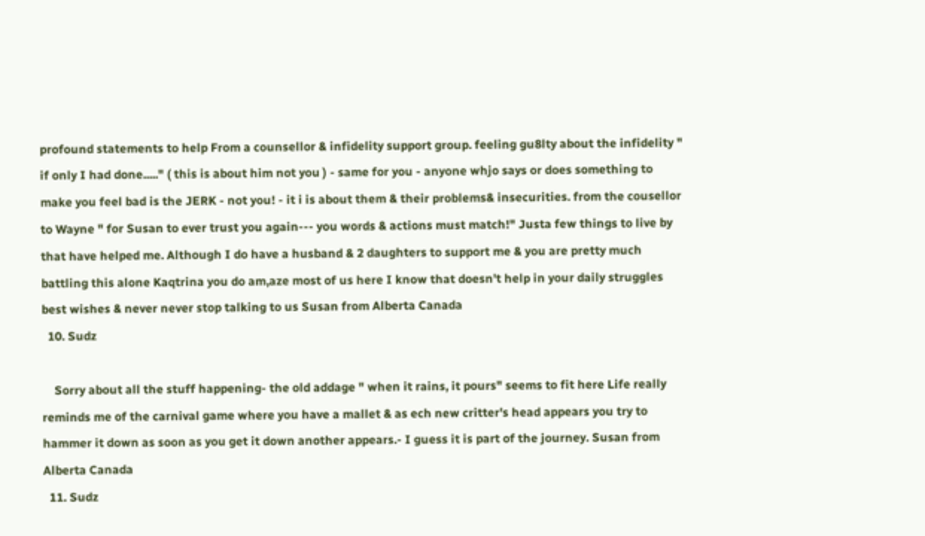profound statements to help From a counsellor & infidelity support group. feeling gu8lty about the infidelity " if only I had done....." ( this is about him not you ) - same for you - anyone whjo says or does something to make you feel bad is the JERK - not you! - it i is about them & their problems& insecurities. from the cousellor to Wayne " for Susan to ever trust you again--- you words & actions must match!" Justa few things to live by that have helped me. Although I do have a husband & 2 daughters to support me & you are pretty much battling this alone Kaqtrina you do am,aze most of us here I know that doesn't help in your daily struggles best wishes & never never stop talking to us Susan from Alberta Canada
  10. Sudz

    Sorry about all the stuff happening- the old addage " when it rains, it pours" seems to fit here Life really reminds me of the carnival game where you have a mallet & as ech new critter's head appears you try to hammer it down as soon as you get it down another appears.- I guess it is part of the journey. Susan from Alberta Canada
  11. Sudz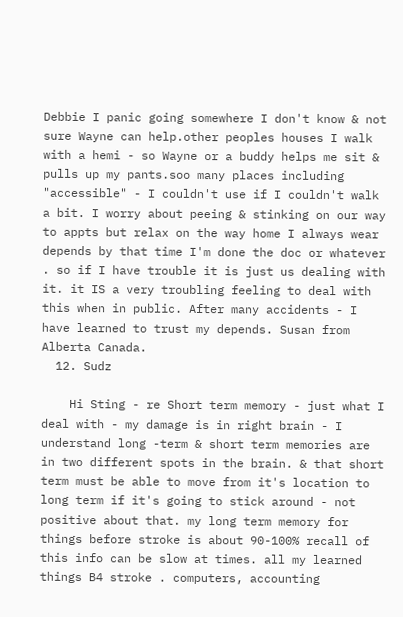Debbie I panic going somewhere I don't know & not sure Wayne can help.other peoples houses I walk with a hemi - so Wayne or a buddy helps me sit & pulls up my pants.soo many places including "accessible" - I couldn't use if I couldn't walk a bit. I worry about peeing & stinking on our way to appts but relax on the way home I always wear depends by that time I'm done the doc or whatever . so if I have trouble it is just us dealing with it. it IS a very troubling feeling to deal with this when in public. After many accidents - I have learned to trust my depends. Susan from Alberta Canada.
  12. Sudz

    Hi Sting - re Short term memory - just what I deal with - my damage is in right brain - I understand long -term & short term memories are in two different spots in the brain. & that short term must be able to move from it's location to long term if it's going to stick around - not positive about that. my long term memory for things before stroke is about 90-100% recall of this info can be slow at times. all my learned things B4 stroke . computers, accounting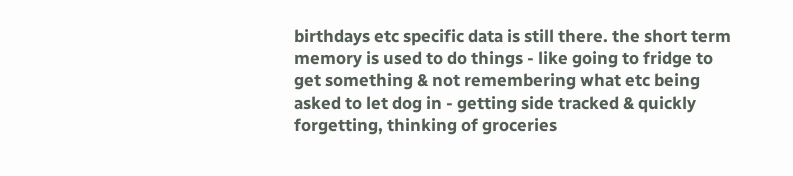birthdays etc specific data is still there. the short term memory is used to do things - like going to fridge to get something & not remembering what etc being asked to let dog in - getting side tracked & quickly forgetting, thinking of groceries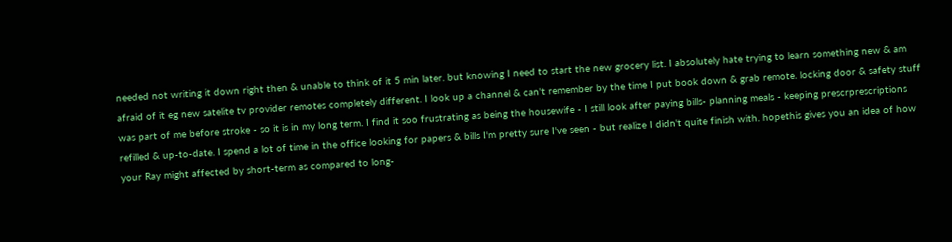needed not writing it down right then & unable to think of it 5 min later. but knowing I need to start the new grocery list. I absolutely hate trying to learn something new & am afraid of it eg new satelite tv provider remotes completely different. I look up a channel & can't remember by the time I put book down & grab remote. locking door & safety stuff was part of me before stroke - so it is in my long term. I find it soo frustrating as being the housewife - I still look after paying bills- planning meals - keeping prescrprescriptions refilled & up-to-date. I spend a lot of time in the office looking for papers & bills I'm pretty sure I've seen - but realize I didn't quite finish with. hopethis gives you an idea of how your Ray might affected by short-term as compared to long-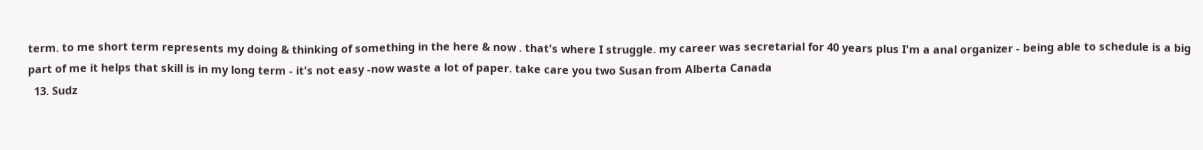term. to me short term represents my doing & thinking of something in the here & now . that's where I struggle. my career was secretarial for 40 years plus I'm a anal organizer - being able to schedule is a big part of me it helps that skill is in my long term - it's not easy -now waste a lot of paper. take care you two Susan from Alberta Canada
  13. Sudz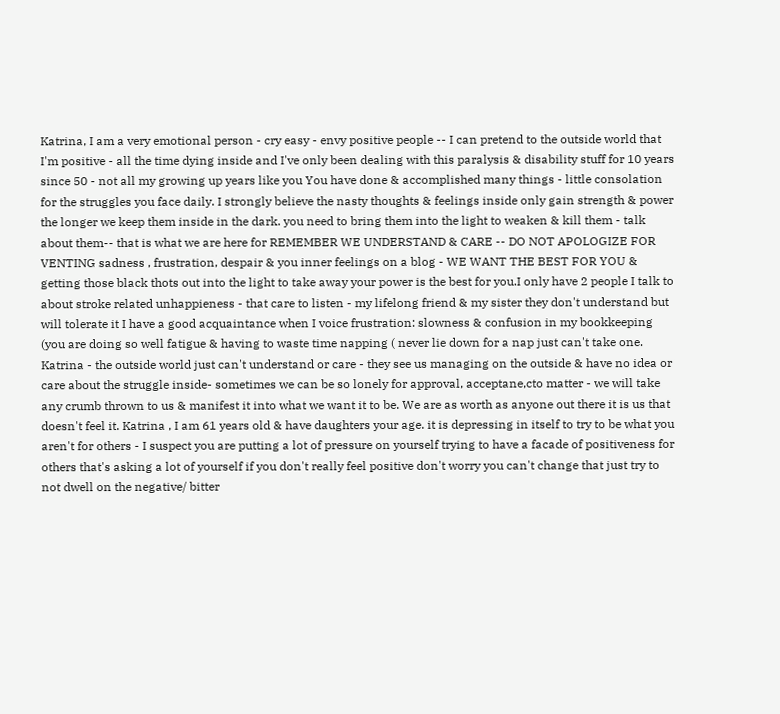Katrina, I am a very emotional person - cry easy - envy positive people -- I can pretend to the outside world that I'm positive - all the time dying inside and I've only been dealing with this paralysis & disability stuff for 10 years since 50 - not all my growing up years like you You have done & accomplished many things - little consolation for the struggles you face daily. I strongly believe the nasty thoughts & feelings inside only gain strength & power the longer we keep them inside in the dark. you need to bring them into the light to weaken & kill them - talk about them-- that is what we are here for REMEMBER WE UNDERSTAND & CARE -- DO NOT APOLOGIZE FOR VENTING sadness , frustration, despair & you inner feelings on a blog - WE WANT THE BEST FOR YOU & getting those black thots out into the light to take away your power is the best for you.I only have 2 people I talk to about stroke related unhappieness - that care to listen - my lifelong friend & my sister they don't understand but will tolerate it I have a good acquaintance when I voice frustration: slowness & confusion in my bookkeeping (you are doing so well fatigue & having to waste time napping ( never lie down for a nap just can't take one. Katrina - the outside world just can't understand or care - they see us managing on the outside & have no idea or care about the struggle inside- sometimes we can be so lonely for approval, acceptane,cto matter - we will take any crumb thrown to us & manifest it into what we want it to be. We are as worth as anyone out there it is us that doesn't feel it. Katrina , I am 61 years old & have daughters your age. it is depressing in itself to try to be what you aren't for others - I suspect you are putting a lot of pressure on yourself trying to have a facade of positiveness for others that's asking a lot of yourself if you don't really feel positive don't worry you can't change that just try to not dwell on the negative/ bitter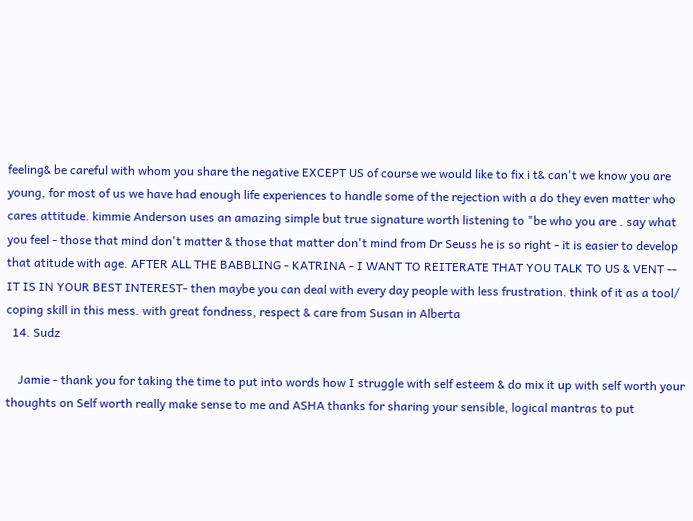feeling& be careful with whom you share the negative EXCEPT US of course we would like to fix i t& can't we know you are young, for most of us we have had enough life experiences to handle some of the rejection with a do they even matter who cares attitude. kimmie Anderson uses an amazing simple but true signature worth listening to "be who you are . say what you feel - those that mind don't matter & those that matter don't mind from Dr Seuss he is so right - it is easier to develop that atitude with age. AFTER ALL THE BABBLING - KATRINA - I WANT TO REITERATE THAT YOU TALK TO US & VENT -- IT IS IN YOUR BEST INTEREST- then maybe you can deal with every day people with less frustration. think of it as a tool/ coping skill in this mess. with great fondness, respect & care from Susan in Alberta
  14. Sudz

    Jamie - thank you for taking the time to put into words how I struggle with self esteem & do mix it up with self worth your thoughts on Self worth really make sense to me and ASHA thanks for sharing your sensible, logical mantras to put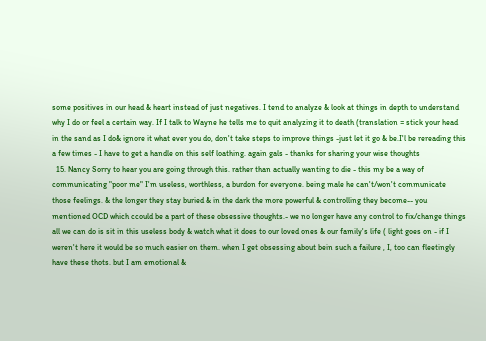some positives in our head & heart instead of just negatives. I tend to analyze & look at things in depth to understand why I do or feel a certain way. If I talk to Wayne he tells me to quit analyzing it to death (translation = stick your head in the sand as I do& ignore it what ever you do, don't take steps to improve things -just let it go & be.I'l be rereading this a few times - I have to get a handle on this self loathing. again gals - thanks for sharing your wise thoughts
  15. Nancy Sorry to hear you are going through this. rather than actually wanting to die - this my be a way of communicating "poor me" I'm useless, worthless, a burdon for everyone. being male he can't/won't communicate those feelings. & the longer they stay buried & in the dark the more powerful & controlling they become-- you mentioned OCD which ccould be a part of these obsessive thoughts.- we no longer have any control to fix/change things all we can do is sit in this useless body & watch what it does to our loved ones & our family's life ( light goes on - if I weren't here it would be so much easier on them. when I get obsessing about bein such a failure , I, too can fleetingly have these thots. but I am emotional &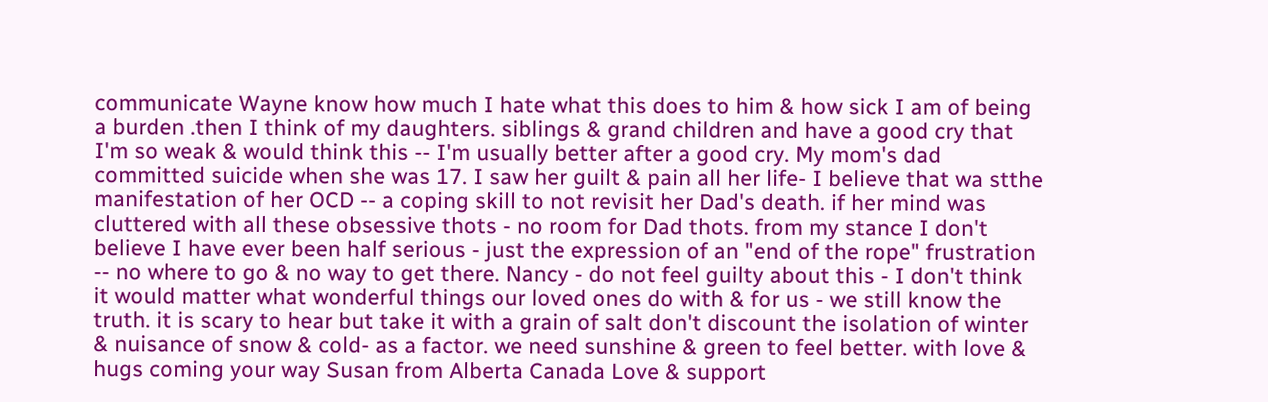communicate Wayne know how much I hate what this does to him & how sick I am of being a burden .then I think of my daughters. siblings & grand children and have a good cry that I'm so weak & would think this -- I'm usually better after a good cry. My mom's dad committed suicide when she was 17. I saw her guilt & pain all her life- I believe that wa stthe manifestation of her OCD -- a coping skill to not revisit her Dad's death. if her mind was cluttered with all these obsessive thots - no room for Dad thots. from my stance I don't believe I have ever been half serious - just the expression of an "end of the rope" frustration -- no where to go & no way to get there. Nancy - do not feel guilty about this - I don't think it would matter what wonderful things our loved ones do with & for us - we still know the truth. it is scary to hear but take it with a grain of salt don't discount the isolation of winter & nuisance of snow & cold- as a factor. we need sunshine & green to feel better. with love & hugs coming your way Susan from Alberta Canada Love & support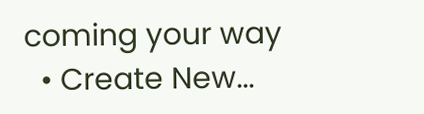coming your way
  • Create New...